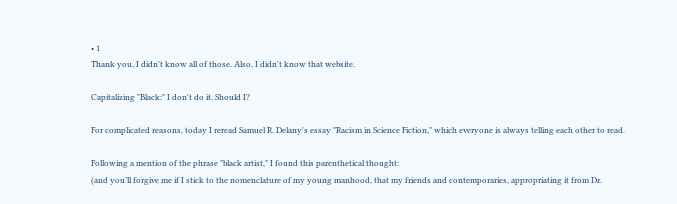• 1
Thank you, I didn't know all of those. Also, I didn't know that website.

Capitalizing "Black:" I don't do it. Should I?

For complicated reasons, today I reread Samuel R. Delany's essay "Racism in Science Fiction," which everyone is always telling each other to read.

Following a mention of the phrase "black artist," I found this parenthetical thought:
(and you’ll forgive me if I stick to the nomenclature of my young manhood, that my friends and contemporaries, appropriating it from Dr.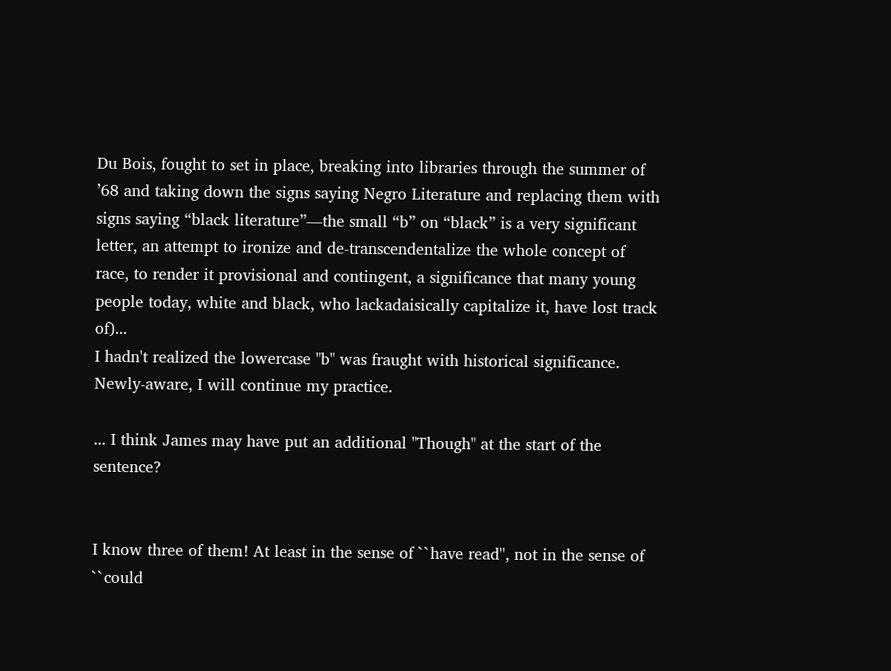Du Bois, fought to set in place, breaking into libraries through the summer of ’68 and taking down the signs saying Negro Literature and replacing them with signs saying “black literature”—the small “b” on “black” is a very significant letter, an attempt to ironize and de-transcendentalize the whole concept of race, to render it provisional and contingent, a significance that many young people today, white and black, who lackadaisically capitalize it, have lost track of)...
I hadn't realized the lowercase "b" was fraught with historical significance. Newly-aware, I will continue my practice.

... I think James may have put an additional "Though" at the start of the sentence?


I know three of them! At least in the sense of ``have read'', not in the sense of ``could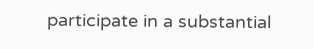participate in a substantial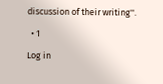discussion of their writing''.

  • 1

Log in